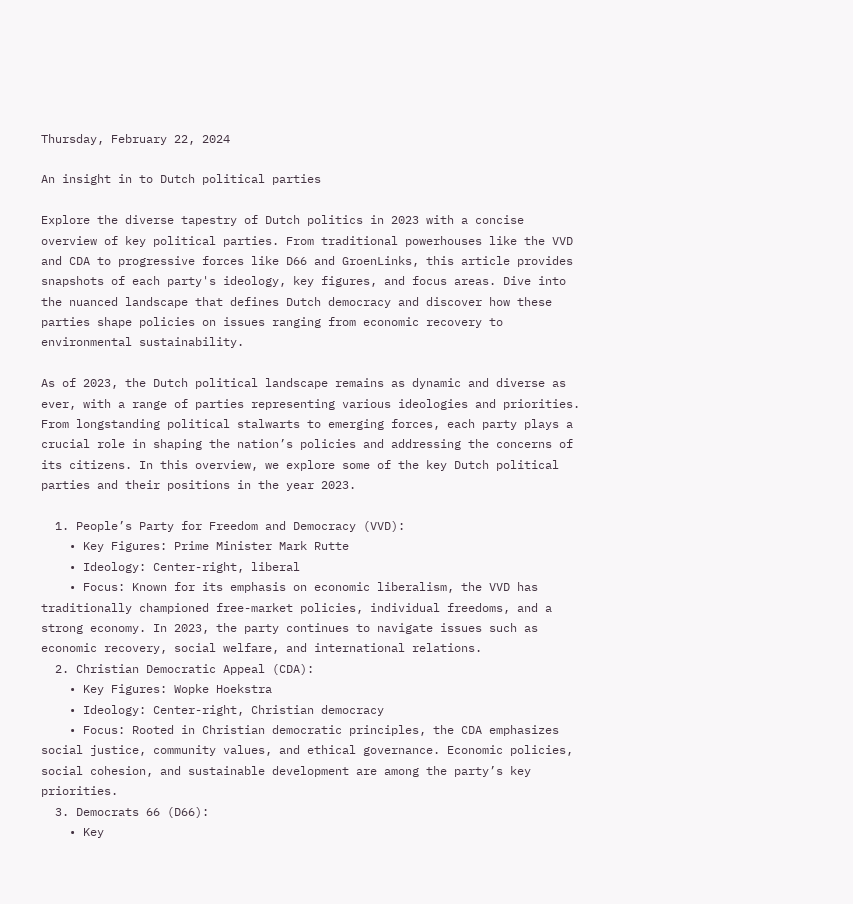Thursday, February 22, 2024

An insight in to Dutch political parties

Explore the diverse tapestry of Dutch politics in 2023 with a concise overview of key political parties. From traditional powerhouses like the VVD and CDA to progressive forces like D66 and GroenLinks, this article provides snapshots of each party's ideology, key figures, and focus areas. Dive into the nuanced landscape that defines Dutch democracy and discover how these parties shape policies on issues ranging from economic recovery to environmental sustainability.

As of 2023, the Dutch political landscape remains as dynamic and diverse as ever, with a range of parties representing various ideologies and priorities. From longstanding political stalwarts to emerging forces, each party plays a crucial role in shaping the nation’s policies and addressing the concerns of its citizens. In this overview, we explore some of the key Dutch political parties and their positions in the year 2023.

  1. People’s Party for Freedom and Democracy (VVD):
    • Key Figures: Prime Minister Mark Rutte
    • Ideology: Center-right, liberal
    • Focus: Known for its emphasis on economic liberalism, the VVD has traditionally championed free-market policies, individual freedoms, and a strong economy. In 2023, the party continues to navigate issues such as economic recovery, social welfare, and international relations.
  2. Christian Democratic Appeal (CDA):
    • Key Figures: Wopke Hoekstra
    • Ideology: Center-right, Christian democracy
    • Focus: Rooted in Christian democratic principles, the CDA emphasizes social justice, community values, and ethical governance. Economic policies, social cohesion, and sustainable development are among the party’s key priorities.
  3. Democrats 66 (D66):
    • Key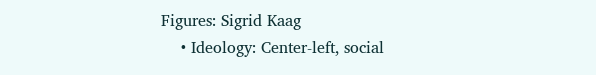Figures: Sigrid Kaag
    • Ideology: Center-left, social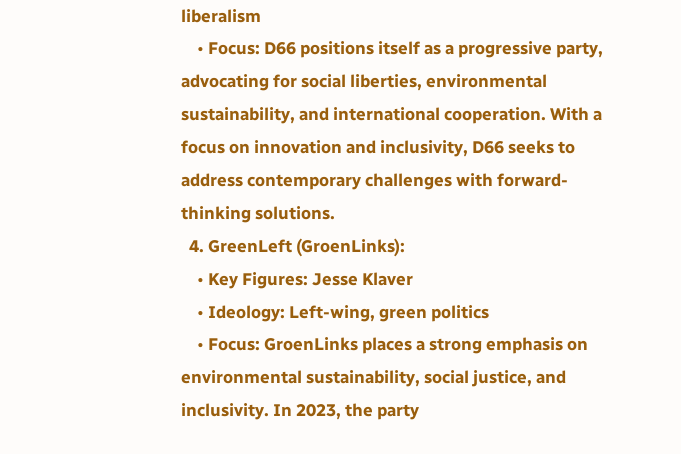liberalism
    • Focus: D66 positions itself as a progressive party, advocating for social liberties, environmental sustainability, and international cooperation. With a focus on innovation and inclusivity, D66 seeks to address contemporary challenges with forward-thinking solutions.
  4. GreenLeft (GroenLinks):
    • Key Figures: Jesse Klaver
    • Ideology: Left-wing, green politics
    • Focus: GroenLinks places a strong emphasis on environmental sustainability, social justice, and inclusivity. In 2023, the party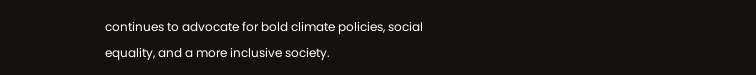continues to advocate for bold climate policies, social equality, and a more inclusive society.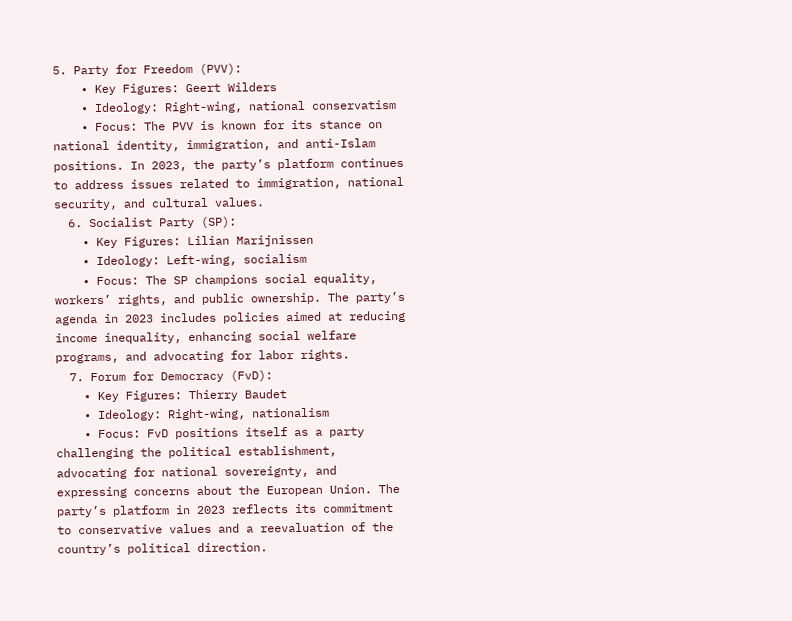5. Party for Freedom (PVV):
    • Key Figures: Geert Wilders
    • Ideology: Right-wing, national conservatism
    • Focus: The PVV is known for its stance on national identity, immigration, and anti-Islam positions. In 2023, the party’s platform continues to address issues related to immigration, national security, and cultural values.
  6. Socialist Party (SP):
    • Key Figures: Lilian Marijnissen
    • Ideology: Left-wing, socialism
    • Focus: The SP champions social equality, workers’ rights, and public ownership. The party’s agenda in 2023 includes policies aimed at reducing income inequality, enhancing social welfare programs, and advocating for labor rights.
  7. Forum for Democracy (FvD):
    • Key Figures: Thierry Baudet
    • Ideology: Right-wing, nationalism
    • Focus: FvD positions itself as a party challenging the political establishment, advocating for national sovereignty, and expressing concerns about the European Union. The party’s platform in 2023 reflects its commitment to conservative values and a reevaluation of the country’s political direction.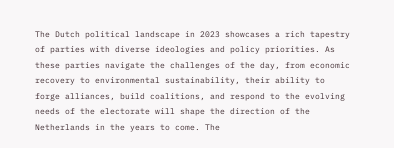The Dutch political landscape in 2023 showcases a rich tapestry of parties with diverse ideologies and policy priorities. As these parties navigate the challenges of the day, from economic recovery to environmental sustainability, their ability to forge alliances, build coalitions, and respond to the evolving needs of the electorate will shape the direction of the Netherlands in the years to come. The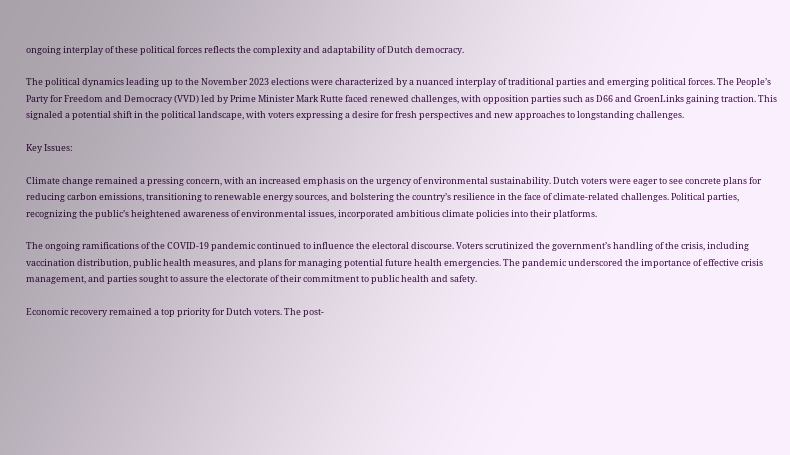ongoing interplay of these political forces reflects the complexity and adaptability of Dutch democracy.

The political dynamics leading up to the November 2023 elections were characterized by a nuanced interplay of traditional parties and emerging political forces. The People’s Party for Freedom and Democracy (VVD) led by Prime Minister Mark Rutte faced renewed challenges, with opposition parties such as D66 and GroenLinks gaining traction. This signaled a potential shift in the political landscape, with voters expressing a desire for fresh perspectives and new approaches to longstanding challenges.

Key Issues:

Climate change remained a pressing concern, with an increased emphasis on the urgency of environmental sustainability. Dutch voters were eager to see concrete plans for reducing carbon emissions, transitioning to renewable energy sources, and bolstering the country’s resilience in the face of climate-related challenges. Political parties, recognizing the public’s heightened awareness of environmental issues, incorporated ambitious climate policies into their platforms.

The ongoing ramifications of the COVID-19 pandemic continued to influence the electoral discourse. Voters scrutinized the government’s handling of the crisis, including vaccination distribution, public health measures, and plans for managing potential future health emergencies. The pandemic underscored the importance of effective crisis management, and parties sought to assure the electorate of their commitment to public health and safety.

Economic recovery remained a top priority for Dutch voters. The post-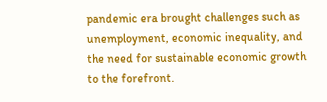pandemic era brought challenges such as unemployment, economic inequality, and the need for sustainable economic growth to the forefront.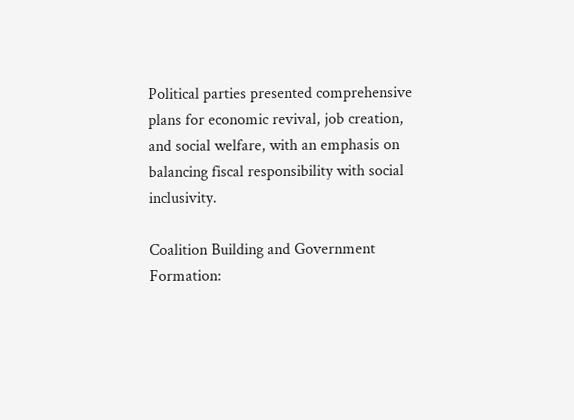Political parties presented comprehensive plans for economic revival, job creation, and social welfare, with an emphasis on balancing fiscal responsibility with social inclusivity.

Coalition Building and Government Formation: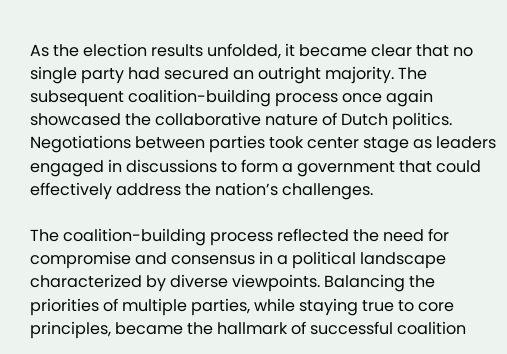As the election results unfolded, it became clear that no single party had secured an outright majority. The subsequent coalition-building process once again showcased the collaborative nature of Dutch politics. Negotiations between parties took center stage as leaders engaged in discussions to form a government that could effectively address the nation’s challenges.

The coalition-building process reflected the need for compromise and consensus in a political landscape characterized by diverse viewpoints. Balancing the priorities of multiple parties, while staying true to core principles, became the hallmark of successful coalition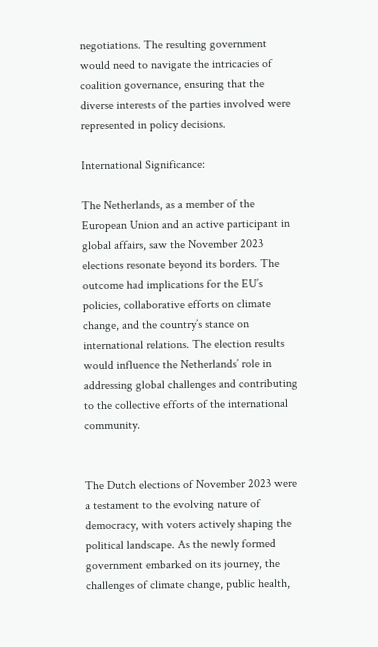negotiations. The resulting government would need to navigate the intricacies of coalition governance, ensuring that the diverse interests of the parties involved were represented in policy decisions.

International Significance:

The Netherlands, as a member of the European Union and an active participant in global affairs, saw the November 2023 elections resonate beyond its borders. The outcome had implications for the EU’s policies, collaborative efforts on climate change, and the country’s stance on international relations. The election results would influence the Netherlands’ role in addressing global challenges and contributing to the collective efforts of the international community.


The Dutch elections of November 2023 were a testament to the evolving nature of democracy, with voters actively shaping the political landscape. As the newly formed government embarked on its journey, the challenges of climate change, public health,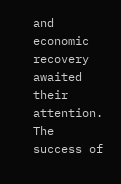and economic recovery awaited their attention. The success of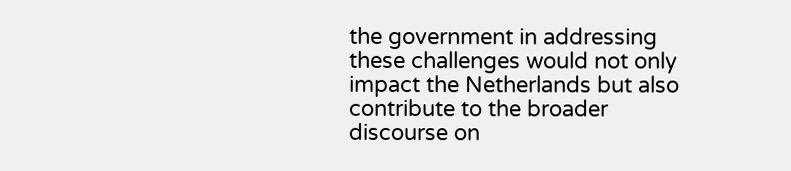the government in addressing these challenges would not only impact the Netherlands but also contribute to the broader discourse on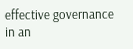effective governance in an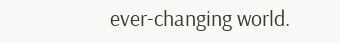ever-changing world.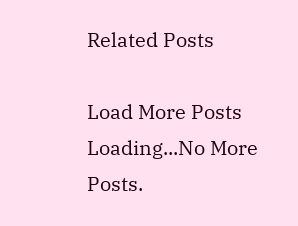Related Posts

Load More Posts Loading...No More Posts.